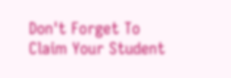Don't Forget To Claim Your Student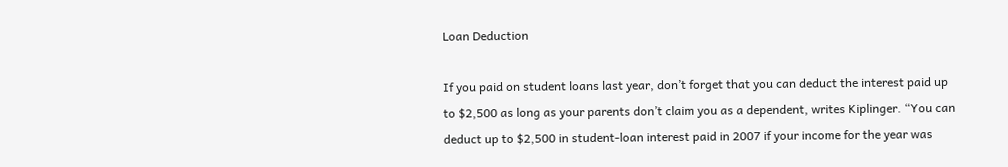Loan Deduction

If you paid on student loans last year, don’t forget that you can deduct the interest paid up to $2,500 as long as your parents don’t claim you as a dependent, writes Kiplinger. “You can deduct up to $2,500 in student-loan interest paid in 2007 if your income for the year was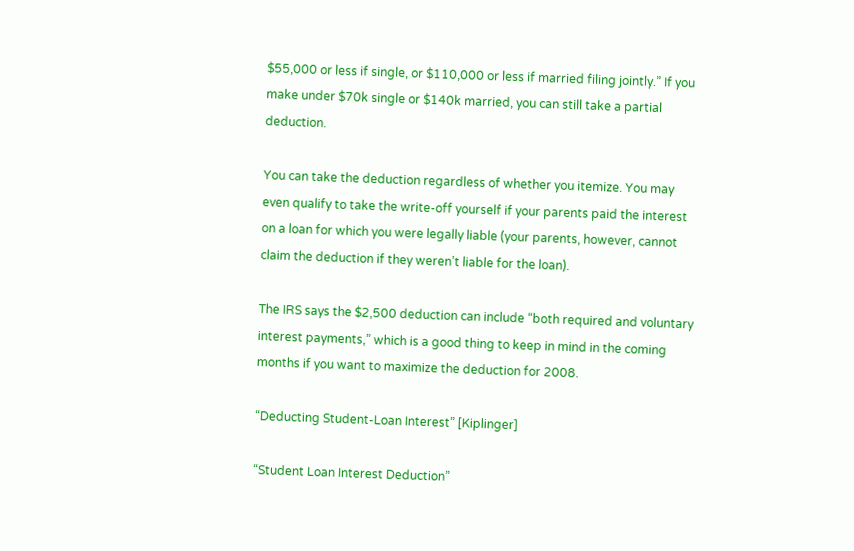$55,000 or less if single, or $110,000 or less if married filing jointly.” If you make under $70k single or $140k married, you can still take a partial deduction.

You can take the deduction regardless of whether you itemize. You may even qualify to take the write-off yourself if your parents paid the interest on a loan for which you were legally liable (your parents, however, cannot claim the deduction if they weren’t liable for the loan).

The IRS says the $2,500 deduction can include “both required and voluntary interest payments,” which is a good thing to keep in mind in the coming months if you want to maximize the deduction for 2008.

“Deducting Student-Loan Interest” [Kiplinger]

“Student Loan Interest Deduction”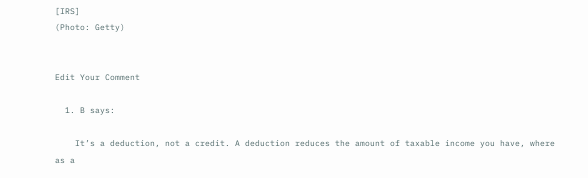[IRS]
(Photo: Getty)


Edit Your Comment

  1. B says:

    It’s a deduction, not a credit. A deduction reduces the amount of taxable income you have, where as a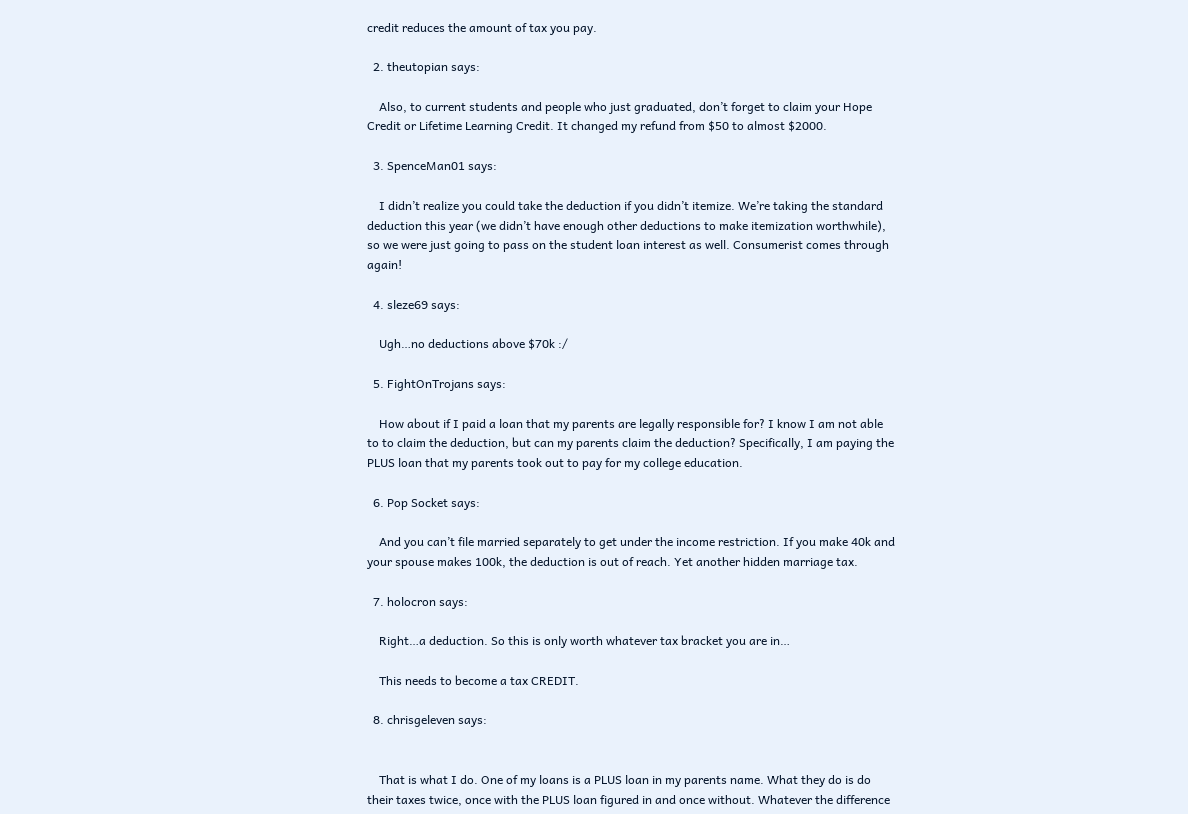credit reduces the amount of tax you pay.

  2. theutopian says:

    Also, to current students and people who just graduated, don’t forget to claim your Hope Credit or Lifetime Learning Credit. It changed my refund from $50 to almost $2000.

  3. SpenceMan01 says:

    I didn’t realize you could take the deduction if you didn’t itemize. We’re taking the standard deduction this year (we didn’t have enough other deductions to make itemization worthwhile), so we were just going to pass on the student loan interest as well. Consumerist comes through again!

  4. sleze69 says:

    Ugh…no deductions above $70k :/

  5. FightOnTrojans says:

    How about if I paid a loan that my parents are legally responsible for? I know I am not able to to claim the deduction, but can my parents claim the deduction? Specifically, I am paying the PLUS loan that my parents took out to pay for my college education.

  6. Pop Socket says:

    And you can’t file married separately to get under the income restriction. If you make 40k and your spouse makes 100k, the deduction is out of reach. Yet another hidden marriage tax.

  7. holocron says:

    Right…a deduction. So this is only worth whatever tax bracket you are in…

    This needs to become a tax CREDIT.

  8. chrisgeleven says:


    That is what I do. One of my loans is a PLUS loan in my parents name. What they do is do their taxes twice, once with the PLUS loan figured in and once without. Whatever the difference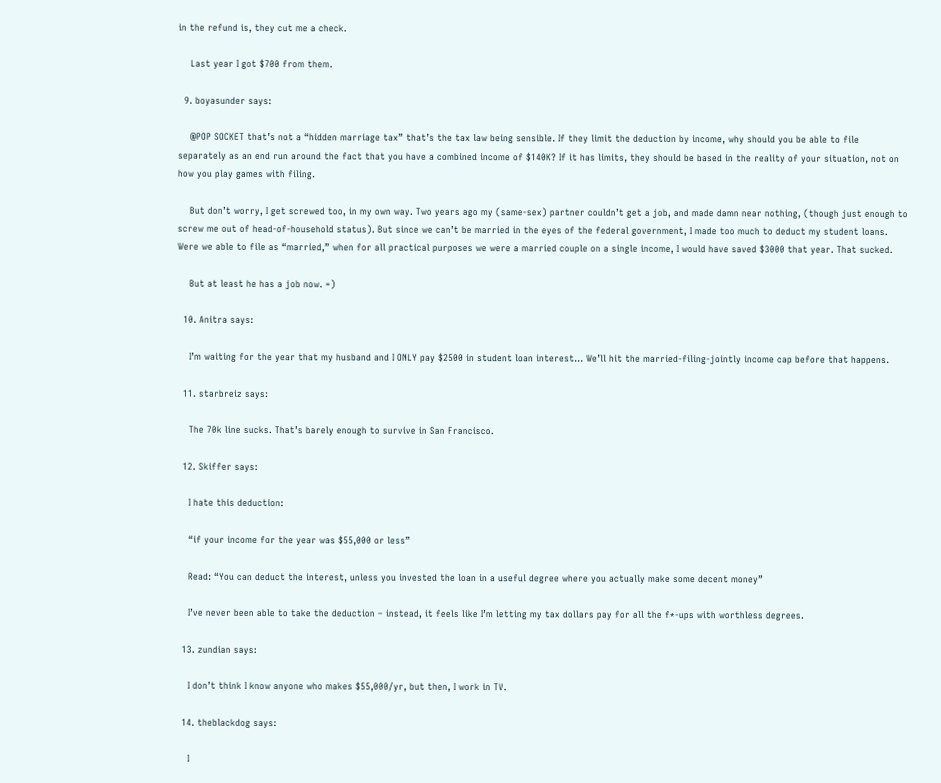in the refund is, they cut me a check.

    Last year I got $700 from them.

  9. boyasunder says:

    @POP SOCKET that’s not a “hidden marriage tax” that’s the tax law being sensible. If they limit the deduction by income, why should you be able to file separately as an end run around the fact that you have a combined income of $140K? If it has limits, they should be based in the reality of your situation, not on how you play games with filing.

    But don’t worry, I get screwed too, in my own way. Two years ago my (same-sex) partner couldn’t get a job, and made damn near nothing, (though just enough to screw me out of head-of-household status). But since we can’t be married in the eyes of the federal government, I made too much to deduct my student loans. Were we able to file as “married,” when for all practical purposes we were a married couple on a single income, I would have saved $3000 that year. That sucked.

    But at least he has a job now. =)

  10. Anitra says:

    I’m waiting for the year that my husband and I ONLY pay $2500 in student loan interest… We’ll hit the married-filing-jointly income cap before that happens.

  11. starbreiz says:

    The 70k line sucks. That’s barely enough to survive in San Francisco.

  12. Skiffer says:

    I hate this deduction:

    “if your income for the year was $55,000 or less”

    Read: “You can deduct the interest, unless you invested the loan in a useful degree where you actually make some decent money”

    I’ve never been able to take the deduction – instead, it feels like I’m letting my tax dollars pay for all the f*-ups with worthless degrees.

  13. zundian says:

    I don’t think I know anyone who makes $55,000/yr, but then, I work in TV.

  14. theblackdog says:

    I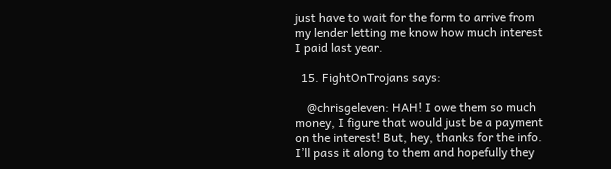just have to wait for the form to arrive from my lender letting me know how much interest I paid last year.

  15. FightOnTrojans says:

    @chrisgeleven: HAH! I owe them so much money, I figure that would just be a payment on the interest! But, hey, thanks for the info. I’ll pass it along to them and hopefully they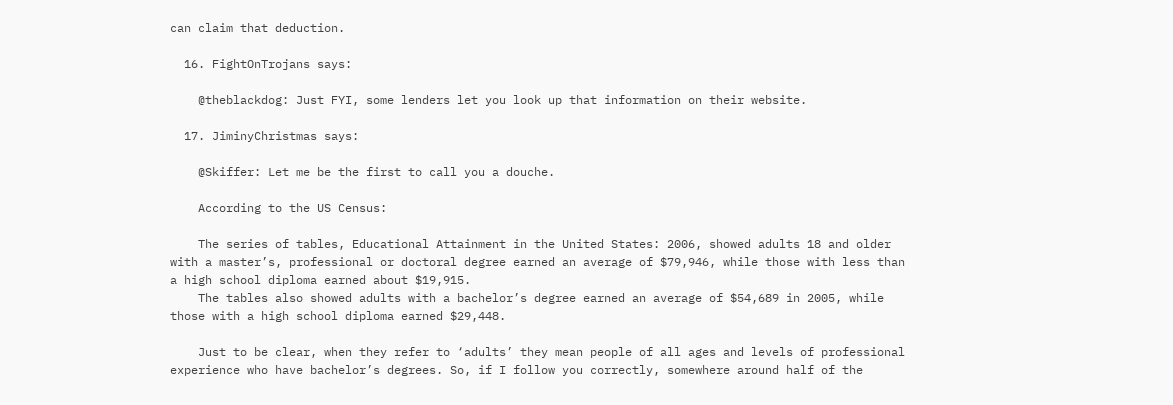can claim that deduction.

  16. FightOnTrojans says:

    @theblackdog: Just FYI, some lenders let you look up that information on their website.

  17. JiminyChristmas says:

    @Skiffer: Let me be the first to call you a douche.

    According to the US Census:

    The series of tables, Educational Attainment in the United States: 2006, showed adults 18 and older with a master’s, professional or doctoral degree earned an average of $79,946, while those with less than a high school diploma earned about $19,915.
    The tables also showed adults with a bachelor’s degree earned an average of $54,689 in 2005, while those with a high school diploma earned $29,448.

    Just to be clear, when they refer to ‘adults’ they mean people of all ages and levels of professional experience who have bachelor’s degrees. So, if I follow you correctly, somewhere around half of the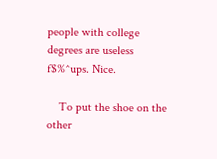people with college degrees are useless f$%^ups. Nice.

    To put the shoe on the other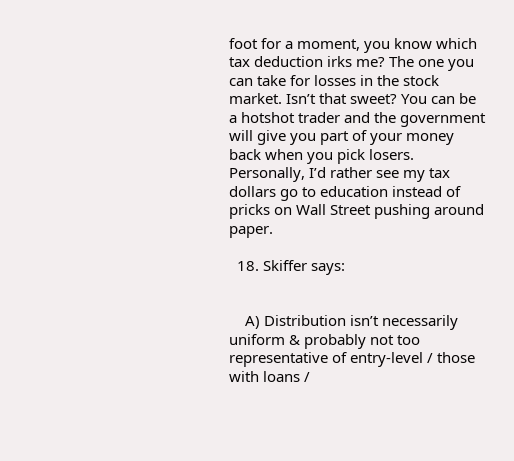foot for a moment, you know which tax deduction irks me? The one you can take for losses in the stock market. Isn’t that sweet? You can be a hotshot trader and the government will give you part of your money back when you pick losers. Personally, I’d rather see my tax dollars go to education instead of pricks on Wall Street pushing around paper.

  18. Skiffer says:


    A) Distribution isn’t necessarily uniform & probably not too representative of entry-level / those with loans /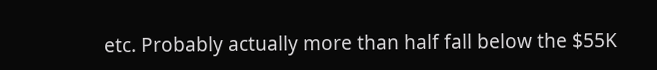etc. Probably actually more than half fall below the $55K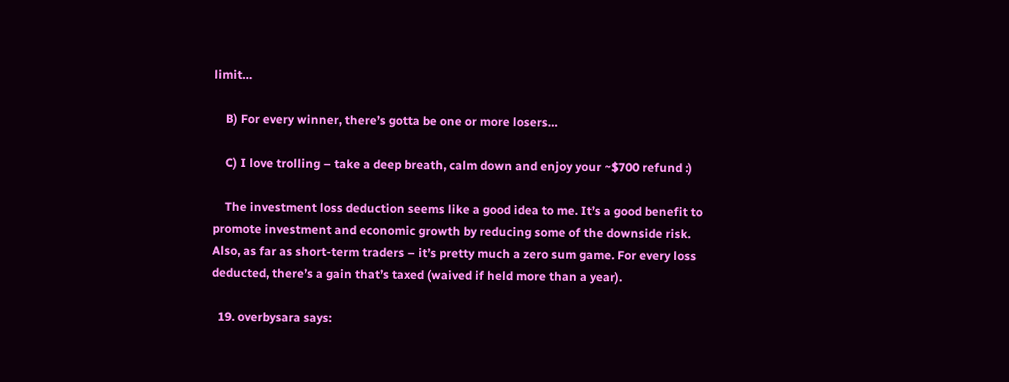limit…

    B) For every winner, there’s gotta be one or more losers…

    C) I love trolling – take a deep breath, calm down and enjoy your ~$700 refund :)

    The investment loss deduction seems like a good idea to me. It’s a good benefit to promote investment and economic growth by reducing some of the downside risk. Also, as far as short-term traders – it’s pretty much a zero sum game. For every loss deducted, there’s a gain that’s taxed (waived if held more than a year).

  19. overbysara says: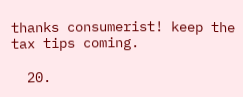thanks consumerist! keep the tax tips coming.

  20.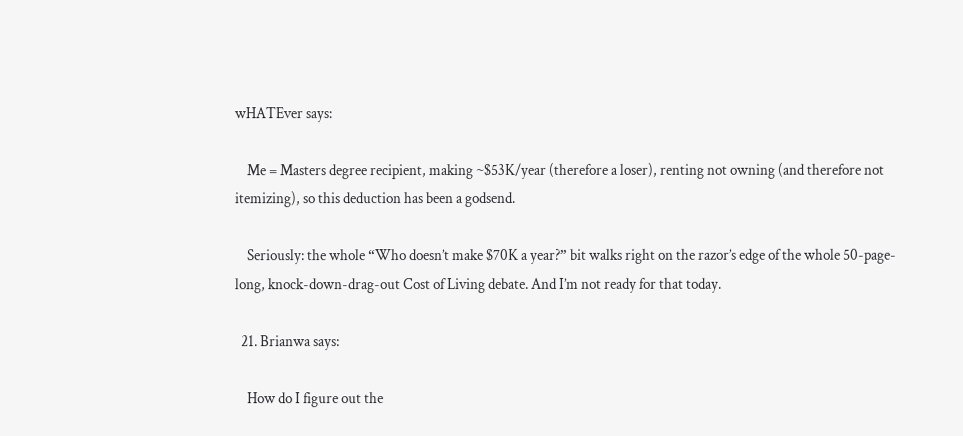wHATEver says:

    Me = Masters degree recipient, making ~$53K/year (therefore a loser), renting not owning (and therefore not itemizing), so this deduction has been a godsend.

    Seriously: the whole “Who doesn’t make $70K a year?” bit walks right on the razor’s edge of the whole 50-page-long, knock-down-drag-out Cost of Living debate. And I’m not ready for that today.

  21. Brianwa says:

    How do I figure out the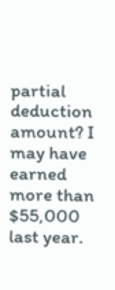partial deduction amount? I may have earned more than $55,000 last year.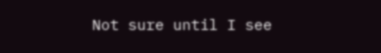Not sure until I see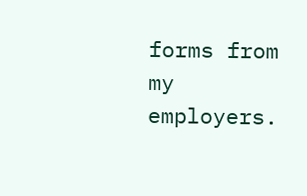forms from my employers.